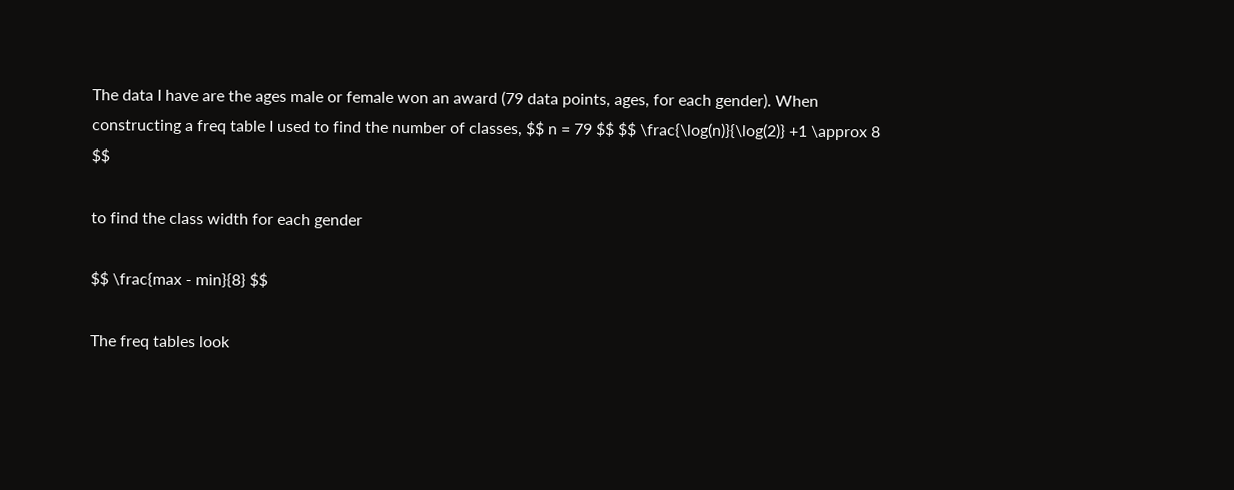The data I have are the ages male or female won an award (79 data points, ages, for each gender). When constructing a freq table I used to find the number of classes, $$ n = 79 $$ $$ \frac{\log(n)}{\log(2)} +1 \approx 8 $$

to find the class width for each gender

$$ \frac{max - min}{8} $$

The freq tables look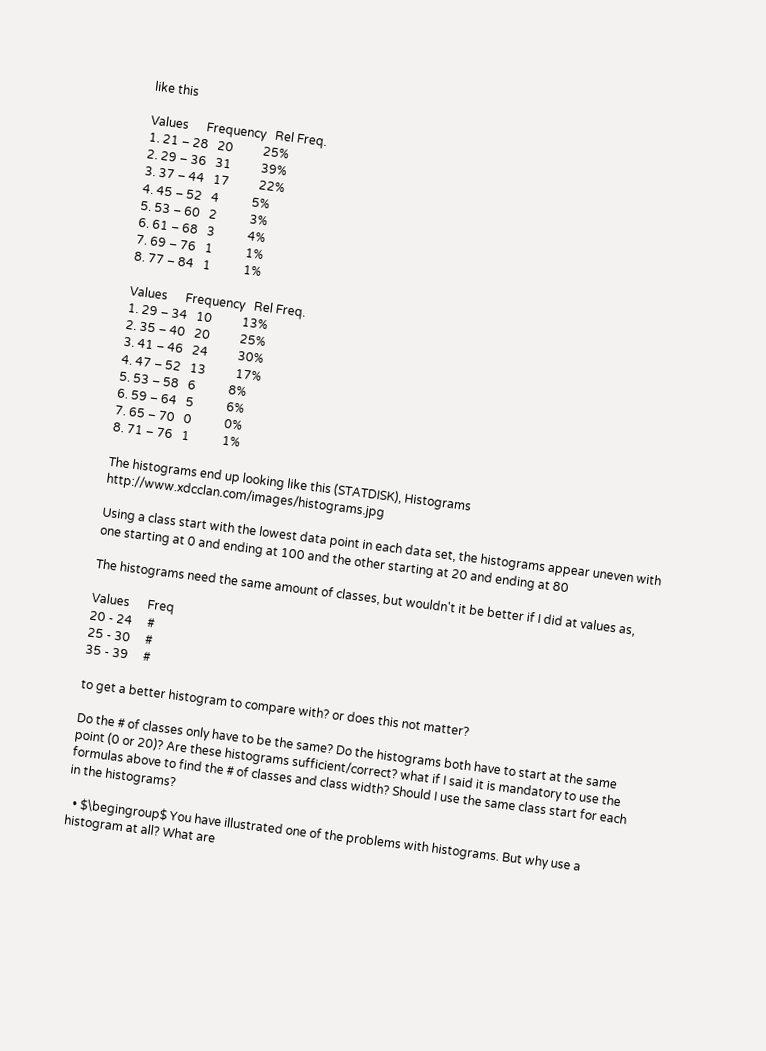like this

Values      Frequency   Rel Freq.
1. 21 – 28   20          25%
2. 29 – 36   31          39%
3. 37 – 44   17          22%
4. 45 – 52   4           5%
5. 53 – 60   2           3%
6. 61 – 68   3           4%
7. 69 – 76   1           1%
8. 77 – 84   1           1%

Values      Frequency   Rel Freq.
1. 29 – 34   10          13%
2. 35 – 40   20          25%
3. 41 – 46   24          30%
4. 47 – 52   13          17%
5. 53 – 58   6           8%
6. 59 – 64   5           6%
7. 65 – 70   0           0%
8. 71 – 76   1           1%

The histograms end up looking like this (STATDISK), Histograms http://www.xdcclan.com/images/histograms.jpg

Using a class start with the lowest data point in each data set, the histograms appear uneven with one starting at 0 and ending at 100 and the other starting at 20 and ending at 80

The histograms need the same amount of classes, but wouldn't it be better if I did at values as,

Values      Freq
20 - 24     #
25 - 30     #
35 - 39     #

to get a better histogram to compare with? or does this not matter?

Do the # of classes only have to be the same? Do the histograms both have to start at the same point (0 or 20)? Are these histograms sufficient/correct? what if I said it is mandatory to use the formulas above to find the # of classes and class width? Should I use the same class start for each in the histograms?

  • $\begingroup$ You have illustrated one of the problems with histograms. But why use a histogram at all? What are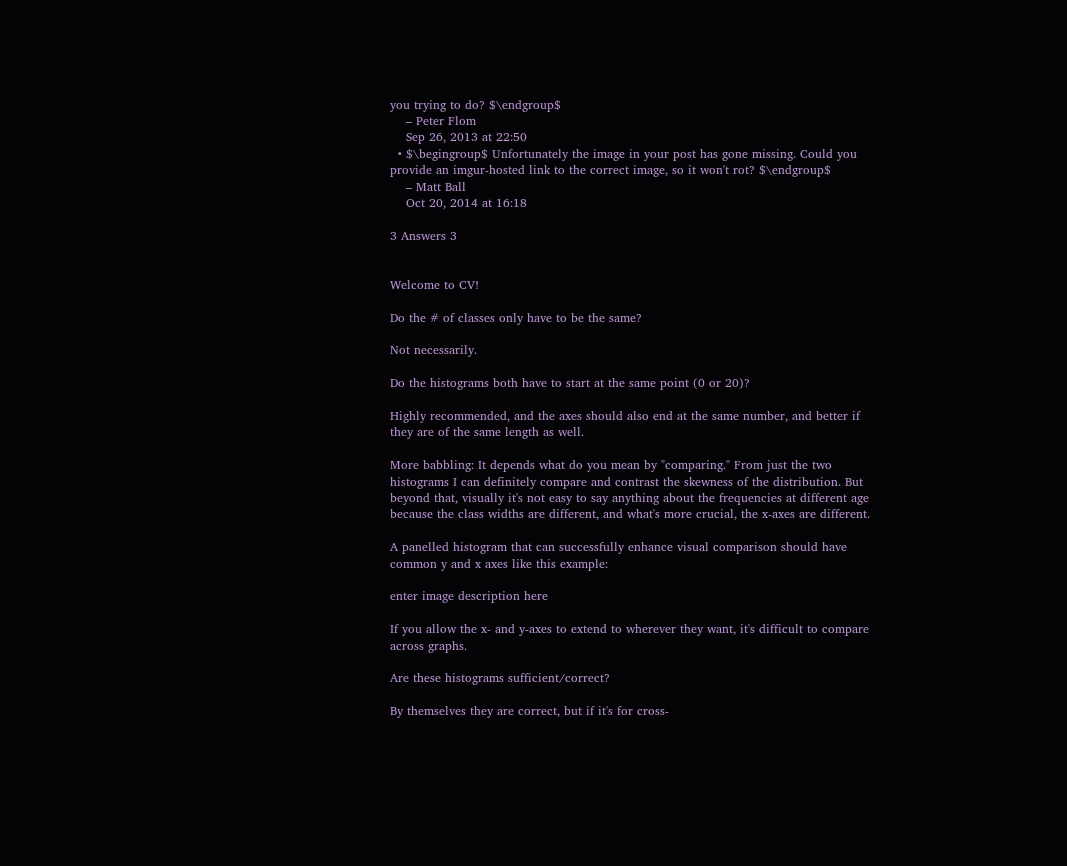you trying to do? $\endgroup$
    – Peter Flom
    Sep 26, 2013 at 22:50
  • $\begingroup$ Unfortunately the image in your post has gone missing. Could you provide an imgur-hosted link to the correct image, so it won't rot? $\endgroup$
    – Matt Ball
    Oct 20, 2014 at 16:18

3 Answers 3


Welcome to CV!

Do the # of classes only have to be the same?

Not necessarily.

Do the histograms both have to start at the same point (0 or 20)?

Highly recommended, and the axes should also end at the same number, and better if they are of the same length as well.

More babbling: It depends what do you mean by "comparing." From just the two histograms I can definitely compare and contrast the skewness of the distribution. But beyond that, visually it's not easy to say anything about the frequencies at different age because the class widths are different, and what's more crucial, the x-axes are different.

A panelled histogram that can successfully enhance visual comparison should have common y and x axes like this example:

enter image description here

If you allow the x- and y-axes to extend to wherever they want, it's difficult to compare across graphs.

Are these histograms sufficient/correct?

By themselves they are correct, but if it's for cross-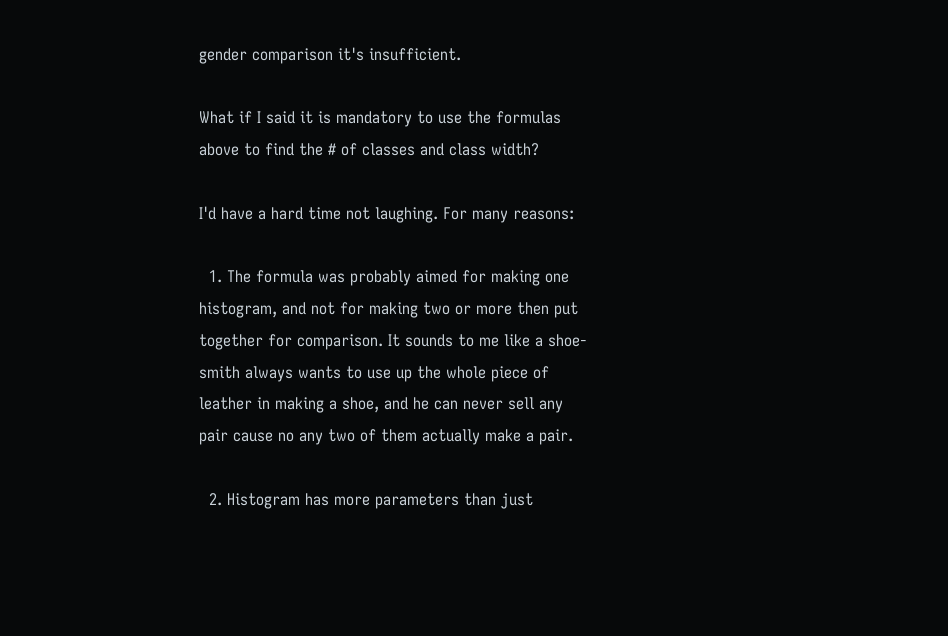gender comparison it's insufficient.

What if I said it is mandatory to use the formulas above to find the # of classes and class width?

I'd have a hard time not laughing. For many reasons:

  1. The formula was probably aimed for making one histogram, and not for making two or more then put together for comparison. It sounds to me like a shoe-smith always wants to use up the whole piece of leather in making a shoe, and he can never sell any pair cause no any two of them actually make a pair.

  2. Histogram has more parameters than just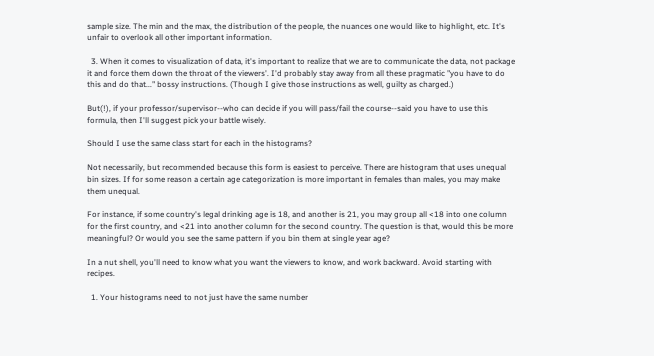sample size. The min and the max, the distribution of the people, the nuances one would like to highlight, etc. It's unfair to overlook all other important information.

  3. When it comes to visualization of data, it's important to realize that we are to communicate the data, not package it and force them down the throat of the viewers'. I'd probably stay away from all these pragmatic "you have to do this and do that..." bossy instructions. (Though I give those instructions as well, guilty as charged.)

But(!), if your professor/supervisor--who can decide if you will pass/fail the course--said you have to use this formula, then I'll suggest pick your battle wisely.

Should I use the same class start for each in the histograms?

Not necessarily, but recommended because this form is easiest to perceive. There are histogram that uses unequal bin sizes. If for some reason a certain age categorization is more important in females than males, you may make them unequal.

For instance, if some country's legal drinking age is 18, and another is 21, you may group all <18 into one column for the first country, and <21 into another column for the second country. The question is that, would this be more meaningful? Or would you see the same pattern if you bin them at single year age?

In a nut shell, you'll need to know what you want the viewers to know, and work backward. Avoid starting with recipes.

  1. Your histograms need to not just have the same number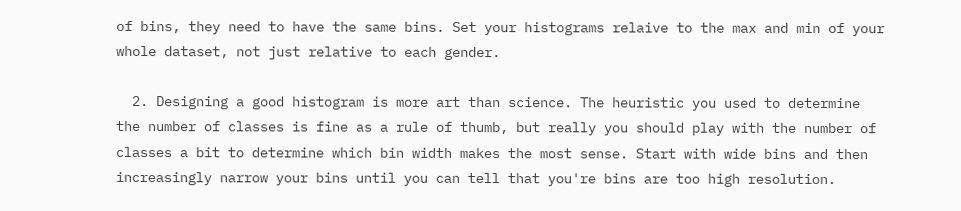of bins, they need to have the same bins. Set your histograms relaive to the max and min of your whole dataset, not just relative to each gender.

  2. Designing a good histogram is more art than science. The heuristic you used to determine the number of classes is fine as a rule of thumb, but really you should play with the number of classes a bit to determine which bin width makes the most sense. Start with wide bins and then increasingly narrow your bins until you can tell that you're bins are too high resolution.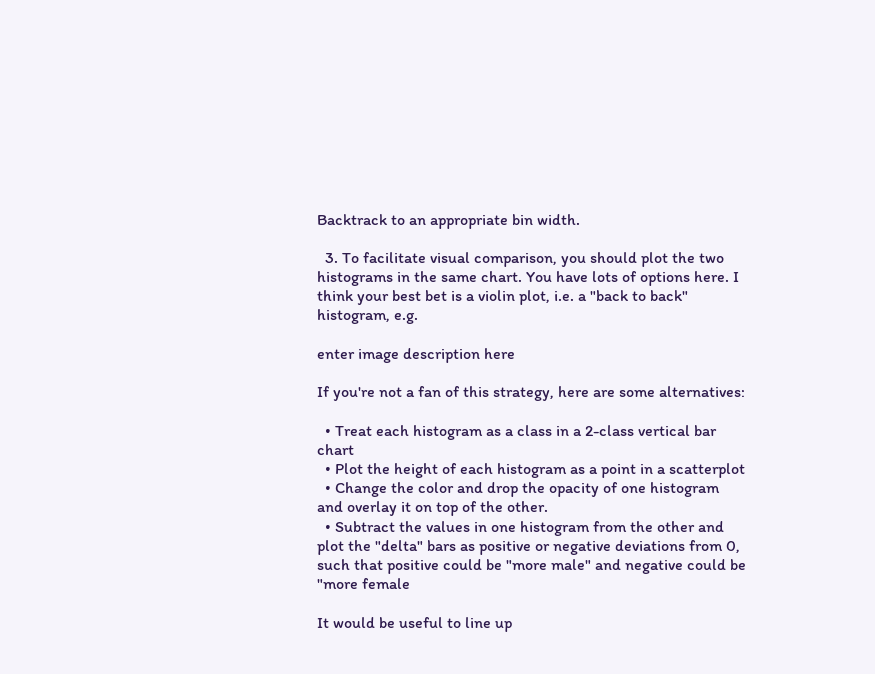Backtrack to an appropriate bin width.

  3. To facilitate visual comparison, you should plot the two histograms in the same chart. You have lots of options here. I think your best bet is a violin plot, i.e. a "back to back" histogram, e.g.

enter image description here

If you're not a fan of this strategy, here are some alternatives:

  • Treat each histogram as a class in a 2-class vertical bar chart
  • Plot the height of each histogram as a point in a scatterplot
  • Change the color and drop the opacity of one histogram and overlay it on top of the other.
  • Subtract the values in one histogram from the other and plot the "delta" bars as positive or negative deviations from 0, such that positive could be "more male" and negative could be "more female

It would be useful to line up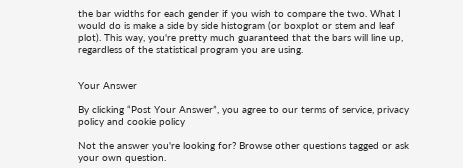the bar widths for each gender if you wish to compare the two. What I would do is make a side by side histogram (or boxplot or stem and leaf plot). This way, you're pretty much guaranteed that the bars will line up, regardless of the statistical program you are using.


Your Answer

By clicking “Post Your Answer”, you agree to our terms of service, privacy policy and cookie policy

Not the answer you're looking for? Browse other questions tagged or ask your own question.